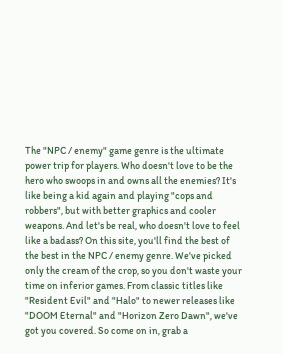The "NPC / enemy" game genre is the ultimate power trip for players. Who doesn't love to be the hero who swoops in and owns all the enemies? It's like being a kid again and playing "cops and robbers", but with better graphics and cooler weapons. And let's be real, who doesn't love to feel like a badass? On this site, you'll find the best of the best in the NPC / enemy genre. We've picked only the cream of the crop, so you don't waste your time on inferior games. From classic titles like "Resident Evil" and "Halo" to newer releases like "DOOM Eternal" and "Horizon Zero Dawn", we've got you covered. So come on in, grab a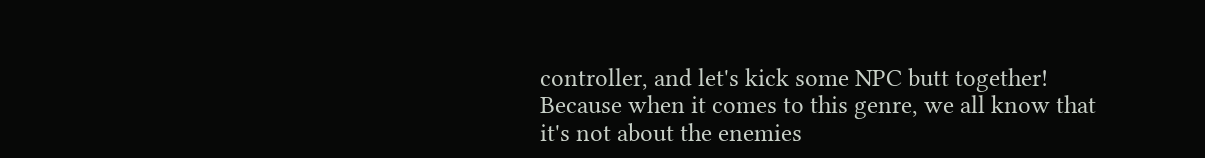controller, and let's kick some NPC butt together! Because when it comes to this genre, we all know that it's not about the enemies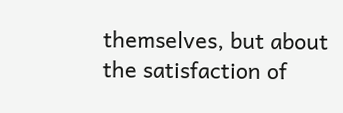themselves, but about the satisfaction of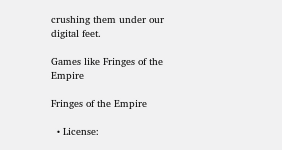crushing them under our digital feet.

Games like Fringes of the Empire

Fringes of the Empire

  • License: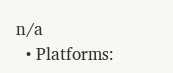n/a
  • Platforms: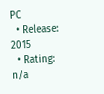PC
  • Release: 2015
  • Rating: n/a